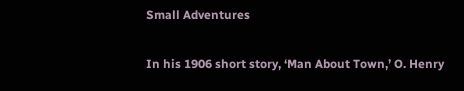Small Adventures

In his 1906 short story, ‘Man About Town,’ O. Henry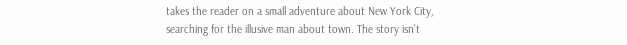takes the reader on a small adventure about New York City, searching for the illusive man about town. The story isn’t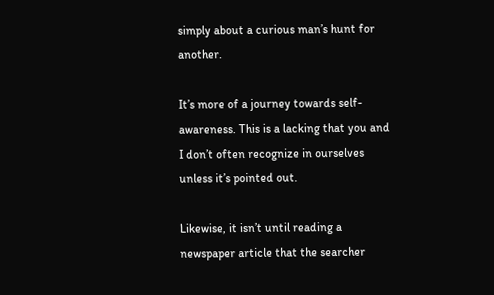simply about a curious man’s hunt for another.

It’s more of a journey towards self-awareness. This is a lacking that you and I don’t often recognize in ourselves unless it’s pointed out.

Likewise, it isn’t until reading a newspaper article that the searcher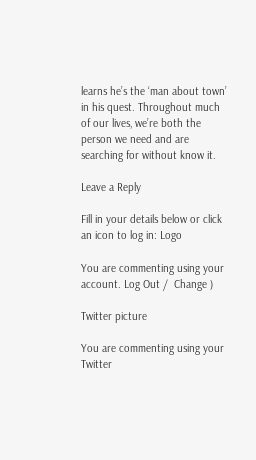learns he’s the ‘man about town’ in his quest. Throughout much of our lives, we’re both the person we need and are searching for without know it.

Leave a Reply

Fill in your details below or click an icon to log in: Logo

You are commenting using your account. Log Out /  Change )

Twitter picture

You are commenting using your Twitter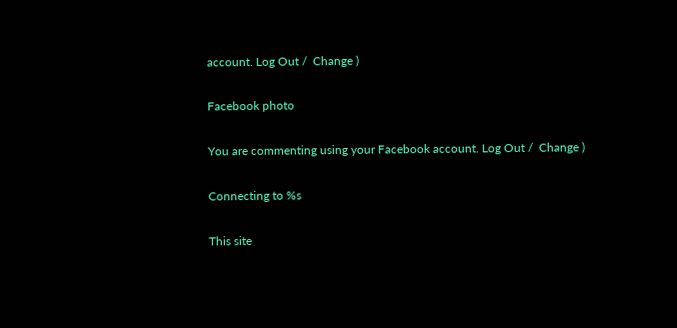account. Log Out /  Change )

Facebook photo

You are commenting using your Facebook account. Log Out /  Change )

Connecting to %s

This site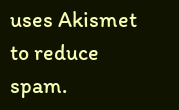uses Akismet to reduce spam.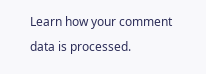Learn how your comment data is processed.